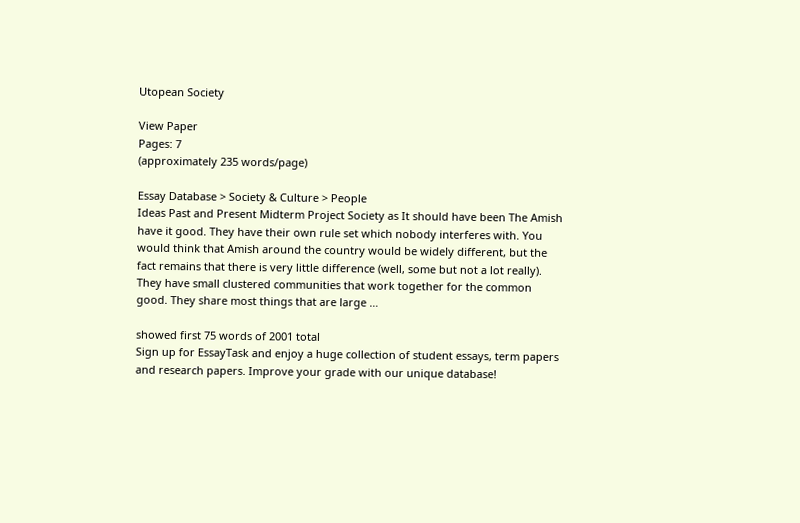Utopean Society

View Paper
Pages: 7
(approximately 235 words/page)

Essay Database > Society & Culture > People
Ideas Past and Present Midterm Project Society as It should have been The Amish have it good. They have their own rule set which nobody interferes with. You would think that Amish around the country would be widely different, but the fact remains that there is very little difference (well, some but not a lot really). They have small clustered communities that work together for the common good. They share most things that are large …

showed first 75 words of 2001 total
Sign up for EssayTask and enjoy a huge collection of student essays, term papers and research papers. Improve your grade with our unique database!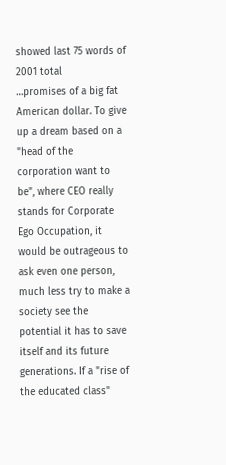showed last 75 words of 2001 total
…promises of a big fat American dollar. To give up a dream based on a "head of the corporation want to be", where CEO really stands for Corporate Ego Occupation, it would be outrageous to ask even one person, much less try to make a society see the potential it has to save itself and its future generations. If a "rise of the educated class"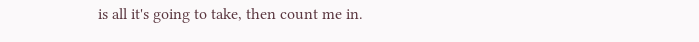is all it's going to take, then count me in.